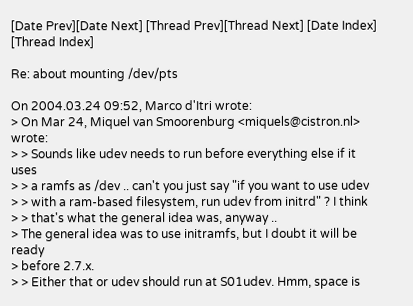[Date Prev][Date Next] [Thread Prev][Thread Next] [Date Index] [Thread Index]

Re: about mounting /dev/pts

On 2004.03.24 09:52, Marco d'Itri wrote:
> On Mar 24, Miquel van Smoorenburg <miquels@cistron.nl> wrote:
> > Sounds like udev needs to run before everything else if it uses
> > a ramfs as /dev .. can't you just say "if you want to use udev
> > with a ram-based filesystem, run udev from initrd" ? I think
> > that's what the general idea was, anyway ..
> The general idea was to use initramfs, but I doubt it will be ready
> before 2.7.x.
> > Either that or udev should run at S01udev. Hmm, space is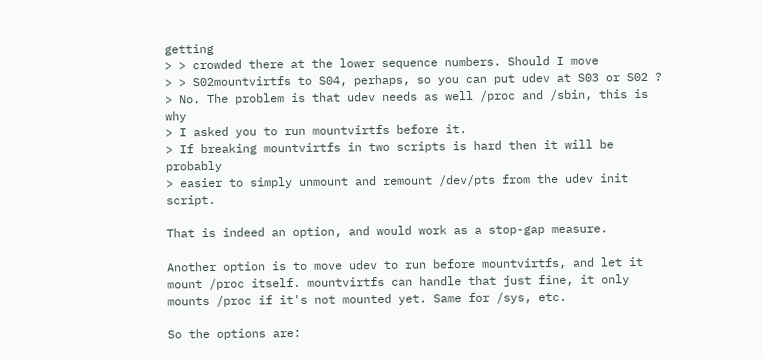getting
> > crowded there at the lower sequence numbers. Should I move
> > S02mountvirtfs to S04, perhaps, so you can put udev at S03 or S02 ?
> No. The problem is that udev needs as well /proc and /sbin, this is why
> I asked you to run mountvirtfs before it.
> If breaking mountvirtfs in two scripts is hard then it will be probably
> easier to simply unmount and remount /dev/pts from the udev init script.

That is indeed an option, and would work as a stop-gap measure.

Another option is to move udev to run before mountvirtfs, and let it
mount /proc itself. mountvirtfs can handle that just fine, it only
mounts /proc if it's not mounted yet. Same for /sys, etc.

So the options are: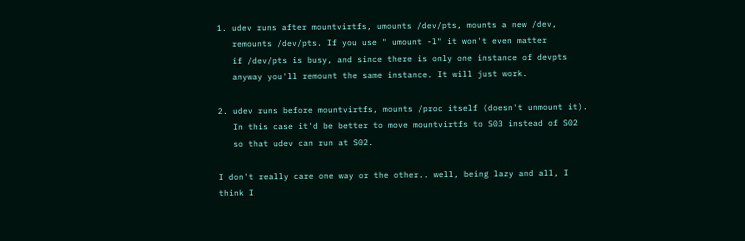1. udev runs after mountvirtfs, umounts /dev/pts, mounts a new /dev,
   remounts /dev/pts. If you use " umount -l" it won't even matter
   if /dev/pts is busy, and since there is only one instance of devpts
   anyway you'll remount the same instance. It will just work.

2. udev runs before mountvirtfs, mounts /proc itself (doesn't unmount it).
   In this case it'd be better to move mountvirtfs to S03 instead of S02
   so that udev can run at S02.

I don't really care one way or the other.. well, being lazy and all, I
think I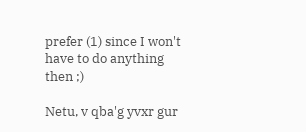prefer (1) since I won't have to do anything then ;)

Netu, v qba'g yvxr gur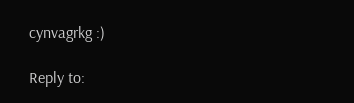cynvagrkg :)

Reply to: